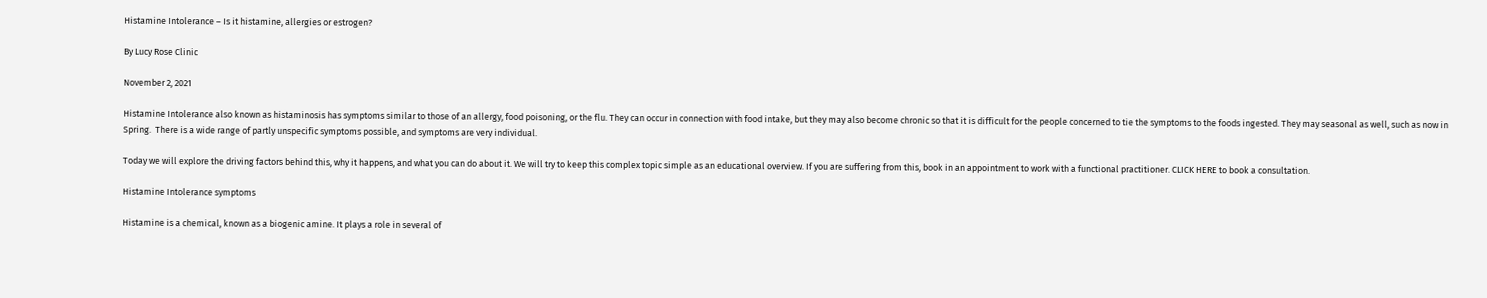Histamine Intolerance – Is it histamine, allergies or estrogen?

By Lucy Rose Clinic

November 2, 2021

Histamine Intolerance also known as histaminosis has symptoms similar to those of an allergy, food poisoning, or the flu. They can occur in connection with food intake, but they may also become chronic so that it is difficult for the people concerned to tie the symptoms to the foods ingested. They may seasonal as well, such as now in Spring.  There is a wide range of partly unspecific symptoms possible, and symptoms are very individual.

Today we will explore the driving factors behind this, why it happens, and what you can do about it. We will try to keep this complex topic simple as an educational overview. If you are suffering from this, book in an appointment to work with a functional practitioner. CLICK HERE to book a consultation.

Histamine Intolerance symptoms

Histamine is a chemical, known as a biogenic amine. It plays a role in several of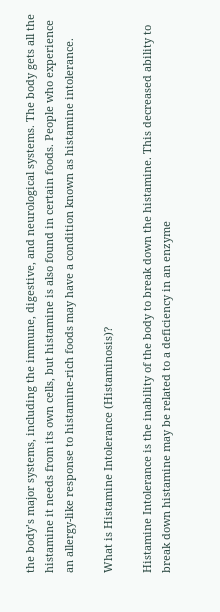the body’s major systems, including the immune, digestive, and neurological systems. The body gets all the histamine it needs from its own cells, but histamine is also found in certain foods. People who experience an allergy-like response to histamine-rich foods may have a condition known as histamine intolerance.

What is Histamine Intolerance (Histaminosis)?

Histamine Intolerance is the inability of the body to break down the histamine. This decreased ability to break down histamine may be related to a deficiency in an enzyme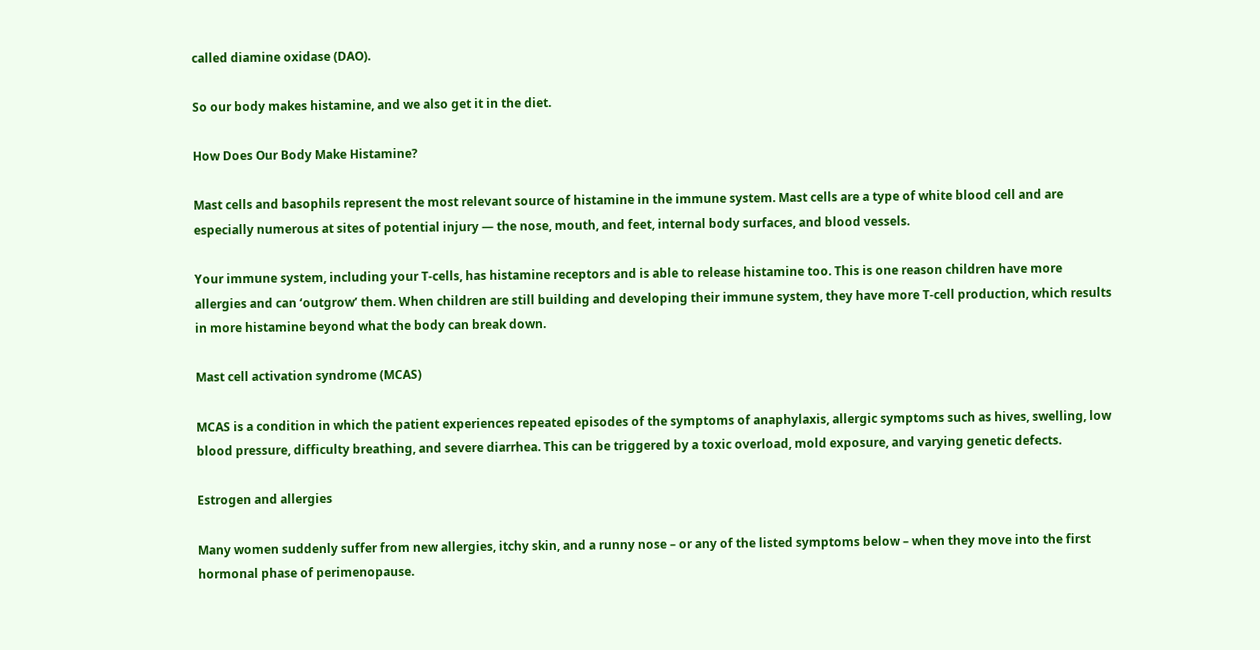called diamine oxidase (DAO).

So our body makes histamine, and we also get it in the diet.

How Does Our Body Make Histamine?

Mast cells and basophils represent the most relevant source of histamine in the immune system. Mast cells are a type of white blood cell and are especially numerous at sites of potential injury — the nose, mouth, and feet, internal body surfaces, and blood vessels.

Your immune system, including your T-cells, has histamine receptors and is able to release histamine too. This is one reason children have more allergies and can ‘outgrow’ them. When children are still building and developing their immune system, they have more T-cell production, which results in more histamine beyond what the body can break down.

Mast cell activation syndrome (MCAS)

MCAS is a condition in which the patient experiences repeated episodes of the symptoms of anaphylaxis, allergic symptoms such as hives, swelling, low blood pressure, difficulty breathing, and severe diarrhea. This can be triggered by a toxic overload, mold exposure, and varying genetic defects.

Estrogen and allergies

Many women suddenly suffer from new allergies, itchy skin, and a runny nose – or any of the listed symptoms below – when they move into the first hormonal phase of perimenopause.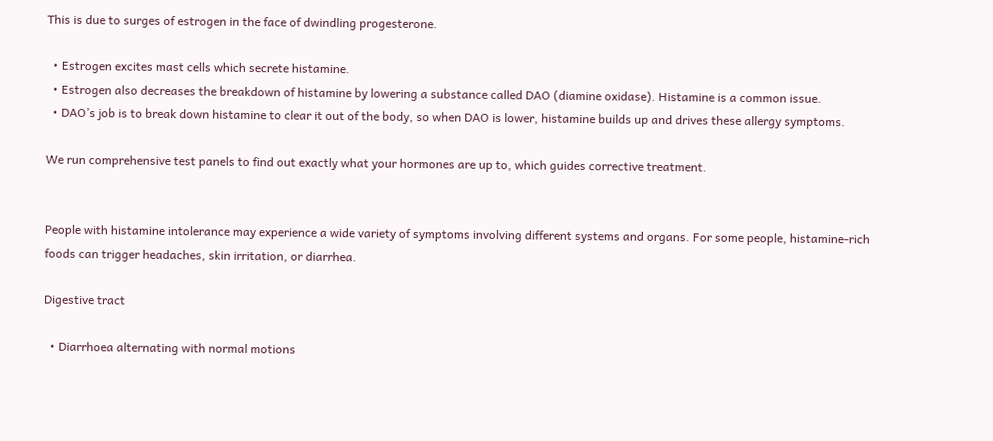This is due to surges of estrogen in the face of dwindling progesterone.

  • Estrogen excites mast cells which secrete histamine.
  • Estrogen also decreases the breakdown of histamine by lowering a substance called DAO (diamine oxidase). Histamine is a common issue.
  • DAO’s job is to break down histamine to clear it out of the body, so when DAO is lower, histamine builds up and drives these allergy symptoms.

We run comprehensive test panels to find out exactly what your hormones are up to, which guides corrective treatment.


People with histamine intolerance may experience a wide variety of symptoms involving different systems and organs. For some people, histamine-rich foods can trigger headaches, skin irritation, or diarrhea.

Digestive tract

  • Diarrhoea alternating with normal motions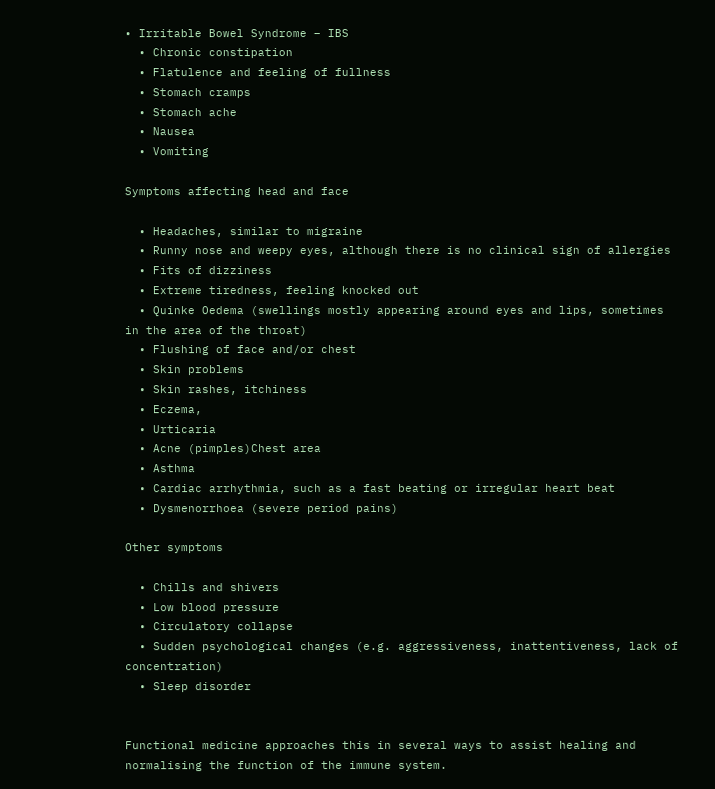• Irritable Bowel Syndrome – IBS
  • Chronic constipation
  • Flatulence and feeling of fullness
  • Stomach cramps
  • Stomach ache
  • Nausea
  • Vomiting

Symptoms affecting head and face

  • Headaches, similar to migraine
  • Runny nose and weepy eyes, although there is no clinical sign of allergies
  • Fits of dizziness
  • Extreme tiredness, feeling knocked out
  • Quinke Oedema (swellings mostly appearing around eyes and lips, sometimes in the area of the throat)
  • Flushing of face and/or chest
  • Skin problems
  • Skin rashes, itchiness
  • Eczema,
  • Urticaria
  • Acne (pimples)Chest area
  • Asthma
  • Cardiac arrhythmia, such as a fast beating or irregular heart beat
  • Dysmenorrhoea (severe period pains)

Other symptoms

  • Chills and shivers
  • Low blood pressure
  • Circulatory collapse
  • Sudden psychological changes (e.g. aggressiveness, inattentiveness, lack of concentration)
  • Sleep disorder


Functional medicine approaches this in several ways to assist healing and normalising the function of the immune system.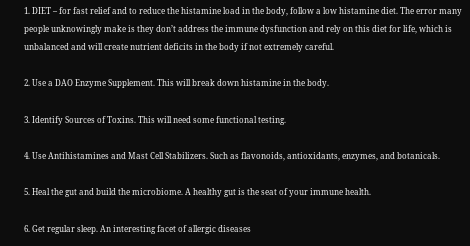1. DIET – for fast relief and to reduce the histamine load in the body, follow a low histamine diet. The error many people unknowingly make is they don’t address the immune dysfunction and rely on this diet for life, which is unbalanced and will create nutrient deficits in the body if not extremely careful.

2. Use a DAO Enzyme Supplement. This will break down histamine in the body.

3. Identify Sources of Toxins. This will need some functional testing.

4. Use Antihistamines and Mast Cell Stabilizers. Such as flavonoids, antioxidants, enzymes, and botanicals.

5. Heal the gut and build the microbiome. A healthy gut is the seat of your immune health.

6. Get regular sleep. An interesting facet of allergic diseases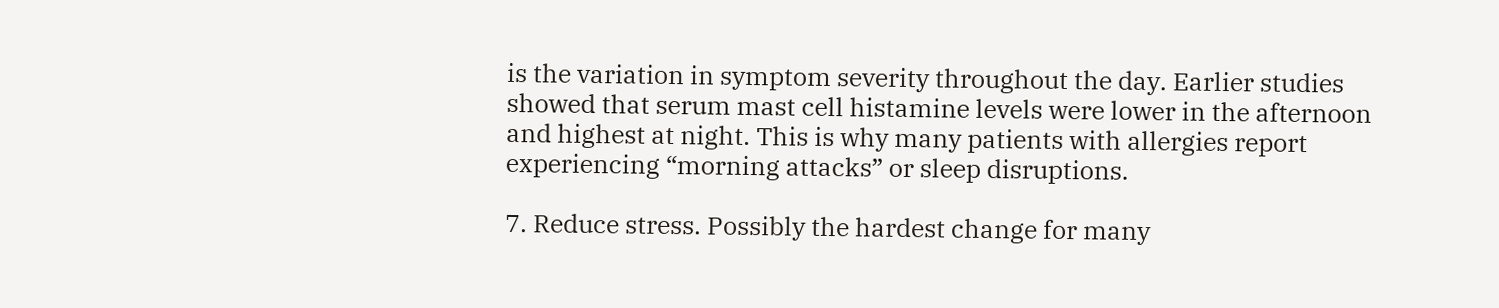is the variation in symptom severity throughout the day. Earlier studies showed that serum mast cell histamine levels were lower in the afternoon and highest at night. This is why many patients with allergies report experiencing “morning attacks” or sleep disruptions.

7. Reduce stress. Possibly the hardest change for many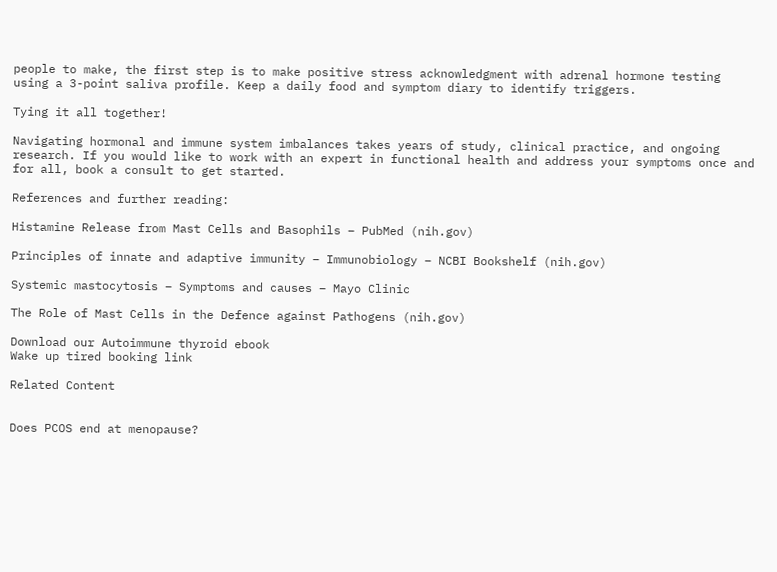people to make, the first step is to make positive stress acknowledgment with adrenal hormone testing using a 3-point saliva profile. Keep a daily food and symptom diary to identify triggers.

Tying it all together!

Navigating hormonal and immune system imbalances takes years of study, clinical practice, and ongoing research. If you would like to work with an expert in functional health and address your symptoms once and for all, book a consult to get started.

References and further reading:

Histamine Release from Mast Cells and Basophils – PubMed (nih.gov)

Principles of innate and adaptive immunity – Immunobiology – NCBI Bookshelf (nih.gov)

Systemic mastocytosis – Symptoms and causes – Mayo Clinic

The Role of Mast Cells in the Defence against Pathogens (nih.gov)

Download our Autoimmune thyroid ebook
Wake up tired booking link

Related Content


Does PCOS end at menopause?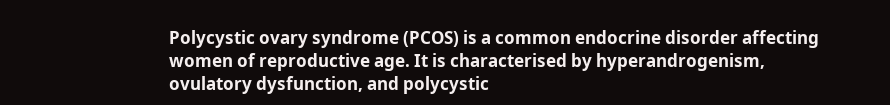Polycystic ovary syndrome (PCOS) is a common endocrine disorder affecting women of reproductive age. It is characterised by hyperandrogenism, ovulatory dysfunction, and polycystic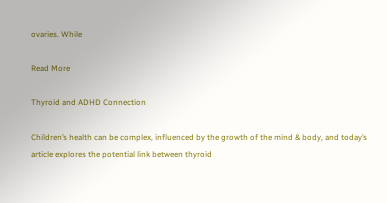ovaries. While

Read More

Thyroid and ADHD Connection

Children’s health can be complex, influenced by the growth of the mind & body, and today’s article explores the potential link between thyroid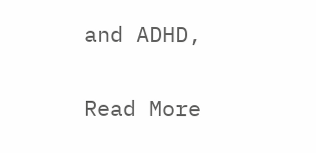and ADHD,

Read More